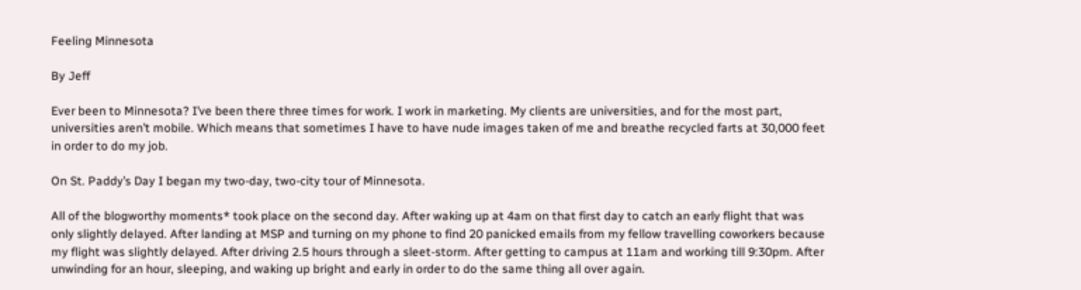Feeling Minnesota

By Jeff

Ever been to Minnesota? I’ve been there three times for work. I work in marketing. My clients are universities, and for the most part, universities aren’t mobile. Which means that sometimes I have to have nude images taken of me and breathe recycled farts at 30,000 feet in order to do my job.

On St. Paddy’s Day I began my two-day, two-city tour of Minnesota.

All of the blogworthy moments* took place on the second day. After waking up at 4am on that first day to catch an early flight that was only slightly delayed. After landing at MSP and turning on my phone to find 20 panicked emails from my fellow travelling coworkers because my flight was slightly delayed. After driving 2.5 hours through a sleet-storm. After getting to campus at 11am and working till 9:30pm. After unwinding for an hour, sleeping, and waking up bright and early in order to do the same thing all over again.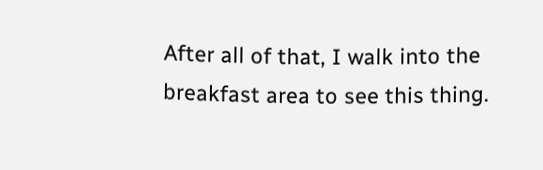After all of that, I walk into the breakfast area to see this thing.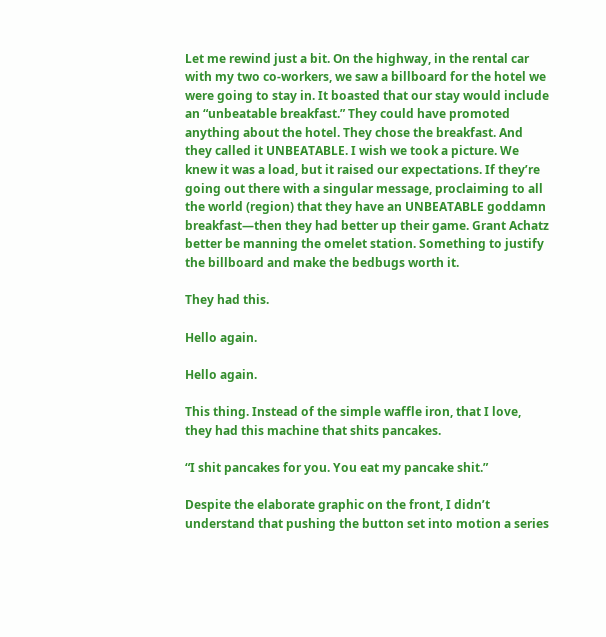Let me rewind just a bit. On the highway, in the rental car with my two co-workers, we saw a billboard for the hotel we were going to stay in. It boasted that our stay would include an “unbeatable breakfast.” They could have promoted anything about the hotel. They chose the breakfast. And they called it UNBEATABLE. I wish we took a picture. We knew it was a load, but it raised our expectations. If they’re going out there with a singular message, proclaiming to all the world (region) that they have an UNBEATABLE goddamn breakfast—then they had better up their game. Grant Achatz better be manning the omelet station. Something to justify the billboard and make the bedbugs worth it.

They had this.

Hello again.

Hello again.

This thing. Instead of the simple waffle iron, that I love, they had this machine that shits pancakes.

“I shit pancakes for you. You eat my pancake shit.”

Despite the elaborate graphic on the front, I didn’t understand that pushing the button set into motion a series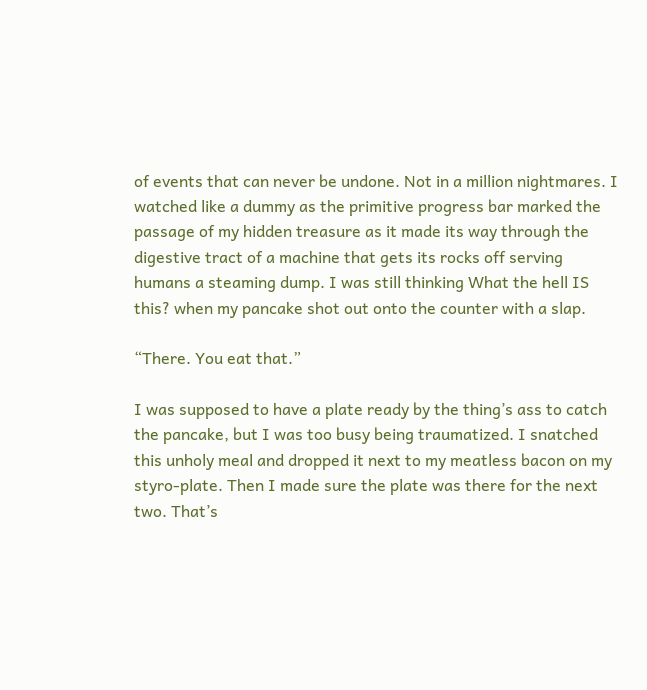of events that can never be undone. Not in a million nightmares. I watched like a dummy as the primitive progress bar marked the passage of my hidden treasure as it made its way through the digestive tract of a machine that gets its rocks off serving humans a steaming dump. I was still thinking What the hell IS this? when my pancake shot out onto the counter with a slap.

“There. You eat that.”

I was supposed to have a plate ready by the thing’s ass to catch the pancake, but I was too busy being traumatized. I snatched this unholy meal and dropped it next to my meatless bacon on my styro-plate. Then I made sure the plate was there for the next two. That’s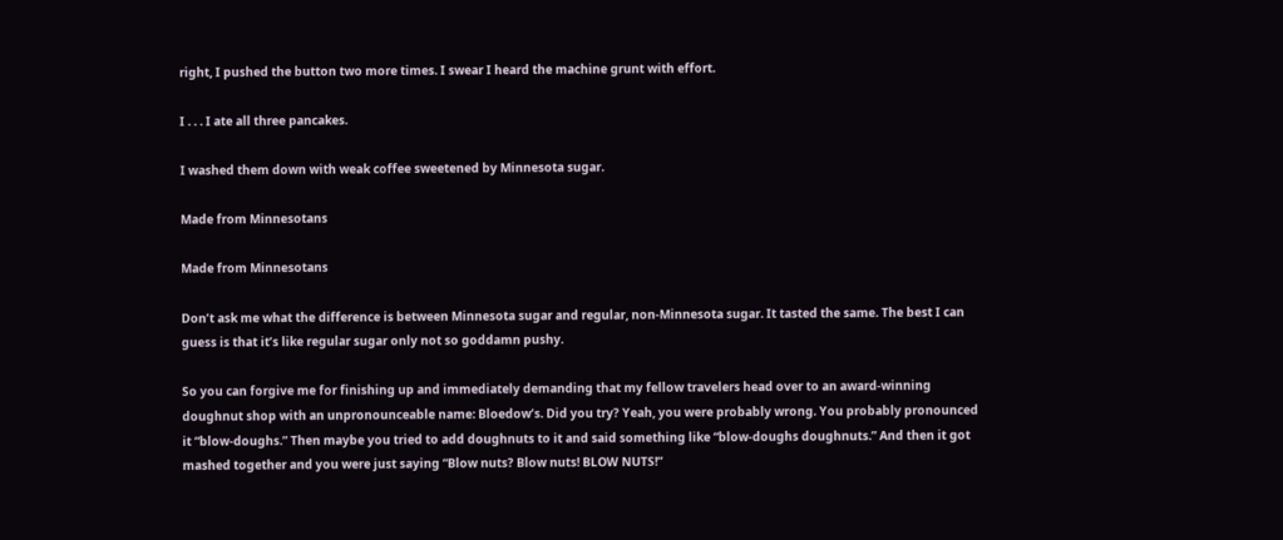right, I pushed the button two more times. I swear I heard the machine grunt with effort.

I . . . I ate all three pancakes.

I washed them down with weak coffee sweetened by Minnesota sugar.

Made from Minnesotans

Made from Minnesotans

Don’t ask me what the difference is between Minnesota sugar and regular, non-Minnesota sugar. It tasted the same. The best I can guess is that it’s like regular sugar only not so goddamn pushy.

So you can forgive me for finishing up and immediately demanding that my fellow travelers head over to an award-winning doughnut shop with an unpronounceable name: Bloedow’s. Did you try? Yeah, you were probably wrong. You probably pronounced it “blow-doughs.” Then maybe you tried to add doughnuts to it and said something like “blow-doughs doughnuts.” And then it got mashed together and you were just saying “Blow nuts? Blow nuts! BLOW NUTS!”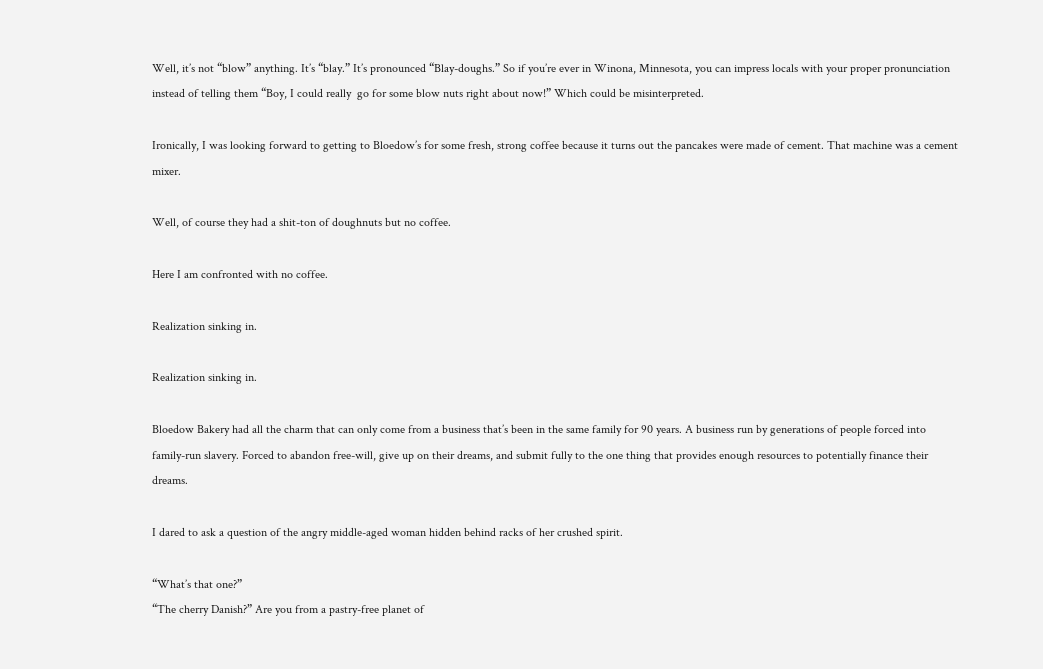Well, it’s not “blow” anything. It’s “blay.” It’s pronounced “Blay-doughs.” So if you’re ever in Winona, Minnesota, you can impress locals with your proper pronunciation instead of telling them “Boy, I could really  go for some blow nuts right about now!” Which could be misinterpreted.

Ironically, I was looking forward to getting to Bloedow’s for some fresh, strong coffee because it turns out the pancakes were made of cement. That machine was a cement mixer.

Well, of course they had a shit-ton of doughnuts but no coffee.

Here I am confronted with no coffee.

Realization sinking in.

Realization sinking in.

Bloedow Bakery had all the charm that can only come from a business that’s been in the same family for 90 years. A business run by generations of people forced into family-run slavery. Forced to abandon free-will, give up on their dreams, and submit fully to the one thing that provides enough resources to potentially finance their dreams.

I dared to ask a question of the angry middle-aged woman hidden behind racks of her crushed spirit.

“What’s that one?”
“The cherry Danish?” Are you from a pastry-free planet of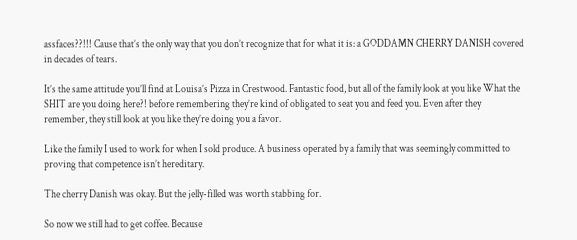assfaces??!!! Cause that’s the only way that you don’t recognize that for what it is: a GODDAMN CHERRY DANISH covered in decades of tears.

It’s the same attitude you’ll find at Louisa’s Pizza in Crestwood. Fantastic food, but all of the family look at you like What the SHIT are you doing here?! before remembering they’re kind of obligated to seat you and feed you. Even after they remember, they still look at you like they’re doing you a favor.

Like the family I used to work for when I sold produce. A business operated by a family that was seemingly committed to proving that competence isn’t hereditary.

The cherry Danish was okay. But the jelly-filled was worth stabbing for.

So now we still had to get coffee. Because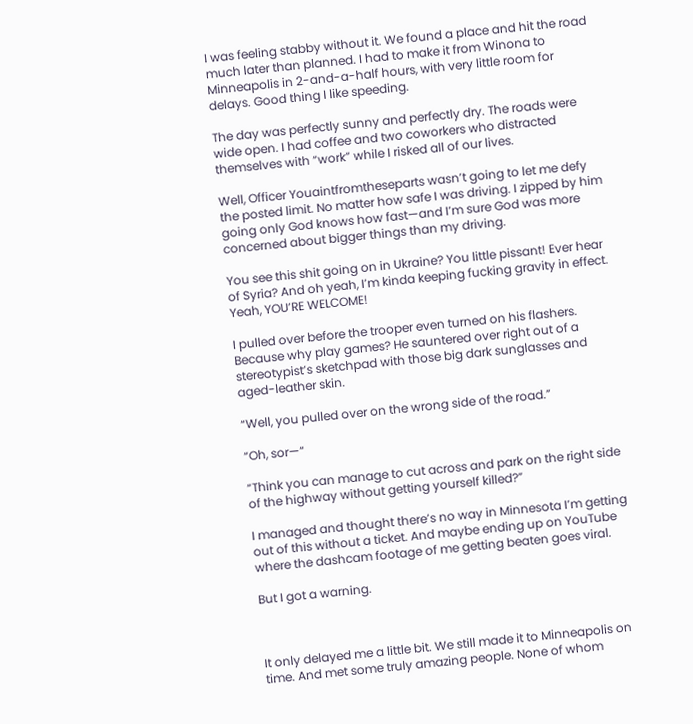I was feeling stabby without it. We found a place and hit the road much later than planned. I had to make it from Winona to Minneapolis in 2-and-a-half hours, with very little room for delays. Good thing I like speeding.

The day was perfectly sunny and perfectly dry. The roads were wide open. I had coffee and two coworkers who distracted themselves with “work” while I risked all of our lives.

Well, Officer Youaintfromtheseparts wasn’t going to let me defy the posted limit. No matter how safe I was driving. I zipped by him going only God knows how fast—and I’m sure God was more concerned about bigger things than my driving.

You see this shit going on in Ukraine? You little pissant! Ever hear of Syria? And oh yeah, I’m kinda keeping fucking gravity in effect. Yeah, YOU’RE WELCOME!

I pulled over before the trooper even turned on his flashers. Because why play games? He sauntered over right out of a stereotypist’s sketchpad with those big dark sunglasses and aged-leather skin.

“Well, you pulled over on the wrong side of the road.”

“Oh, sor—“

“Think you can manage to cut across and park on the right side of the highway without getting yourself killed?”

I managed and thought there’s no way in Minnesota I’m getting out of this without a ticket. And maybe ending up on YouTube where the dashcam footage of me getting beaten goes viral.

But I got a warning.



It only delayed me a little bit. We still made it to Minneapolis on time. And met some truly amazing people. None of whom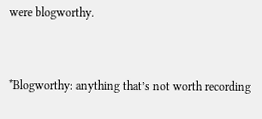were blogworthy.


*Blogworthy: anything that’s not worth recording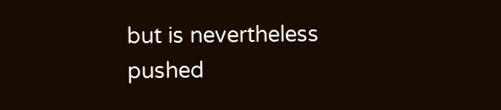but is nevertheless pushed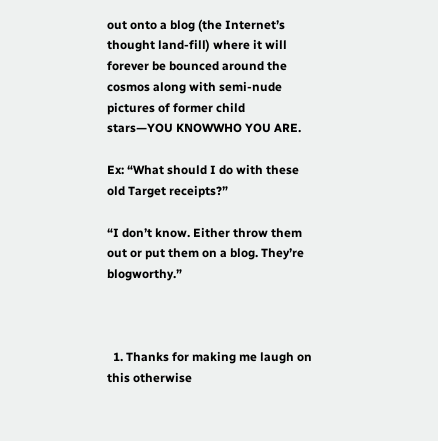out onto a blog (the Internet’s thought land-fill) where it will forever be bounced around the cosmos along with semi-nude pictures of former child stars—YOU KNOWWHO YOU ARE.

Ex: “What should I do with these old Target receipts?”

“I don’t know. Either throw them out or put them on a blog. They’re blogworthy.”



  1. Thanks for making me laugh on this otherwise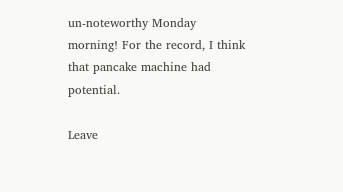un-noteworthy Monday morning! For the record, I think that pancake machine had potential.

Leave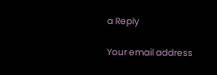a Reply

Your email address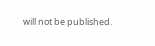will not be published.